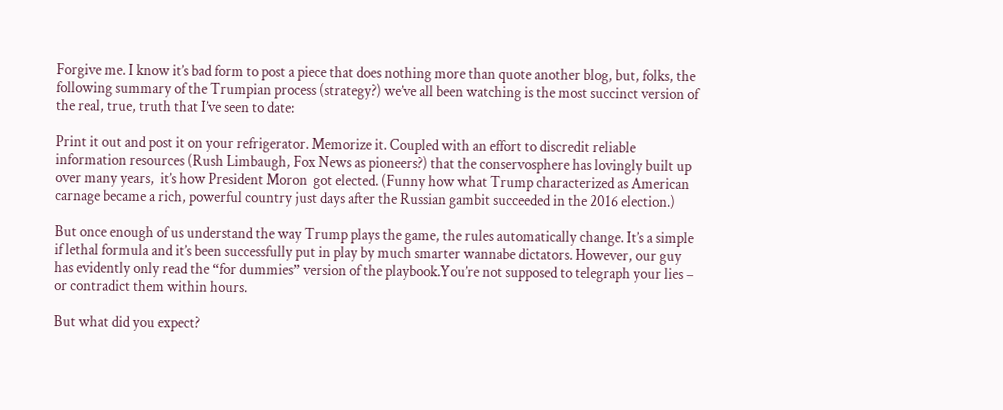Forgive me. I know it’s bad form to post a piece that does nothing more than quote another blog, but, folks, the following summary of the Trumpian process (strategy?) we’ve all been watching is the most succinct version of the real, true, truth that I’ve seen to date:

Print it out and post it on your refrigerator. Memorize it. Coupled with an effort to discredit reliable information resources (Rush Limbaugh, Fox News as pioneers?) that the conservosphere has lovingly built up over many years,  it’s how President Moron  got elected. (Funny how what Trump characterized as American carnage became a rich, powerful country just days after the Russian gambit succeeded in the 2016 election.)

But once enough of us understand the way Trump plays the game, the rules automatically change. It’s a simple if lethal formula and it’s been successfully put in play by much smarter wannabe dictators. However, our guy has evidently only read the “for dummies” version of the playbook.You’re not supposed to telegraph your lies – or contradict them within hours.

But what did you expect?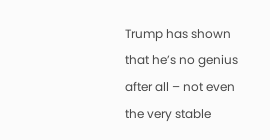Trump has shown that he’s no genius after all – not even the very stable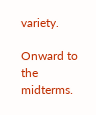variety.

Onward to the midterms.